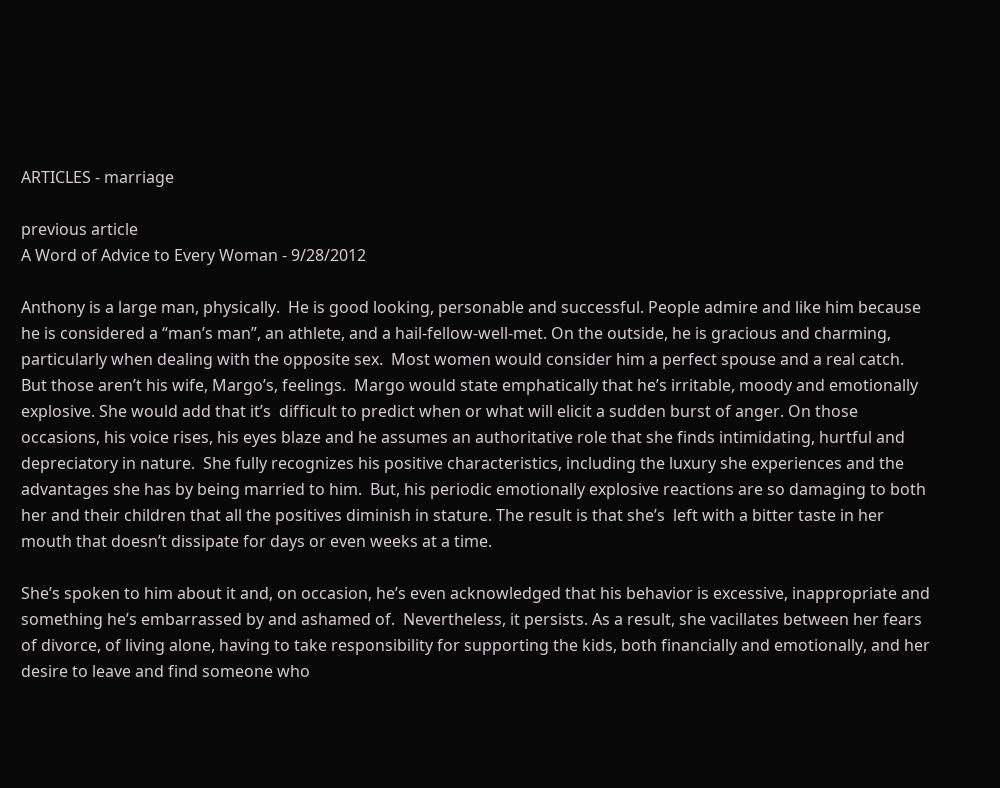ARTICLES - marriage

previous article
A Word of Advice to Every Woman - 9/28/2012

Anthony is a large man, physically.  He is good looking, personable and successful. People admire and like him because he is considered a “man’s man”, an athlete, and a hail-fellow-well-met. On the outside, he is gracious and charming, particularly when dealing with the opposite sex.  Most women would consider him a perfect spouse and a real catch. But those aren’t his wife, Margo’s, feelings.  Margo would state emphatically that he’s irritable, moody and emotionally explosive. She would add that it’s  difficult to predict when or what will elicit a sudden burst of anger. On those occasions, his voice rises, his eyes blaze and he assumes an authoritative role that she finds intimidating, hurtful and depreciatory in nature.  She fully recognizes his positive characteristics, including the luxury she experiences and the advantages she has by being married to him.  But, his periodic emotionally explosive reactions are so damaging to both her and their children that all the positives diminish in stature. The result is that she’s  left with a bitter taste in her mouth that doesn’t dissipate for days or even weeks at a time.

She’s spoken to him about it and, on occasion, he’s even acknowledged that his behavior is excessive, inappropriate and something he’s embarrassed by and ashamed of.  Nevertheless, it persists. As a result, she vacillates between her fears of divorce, of living alone, having to take responsibility for supporting the kids, both financially and emotionally, and her desire to leave and find someone who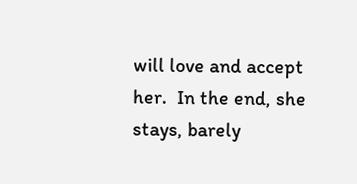will love and accept her.  In the end, she stays, barely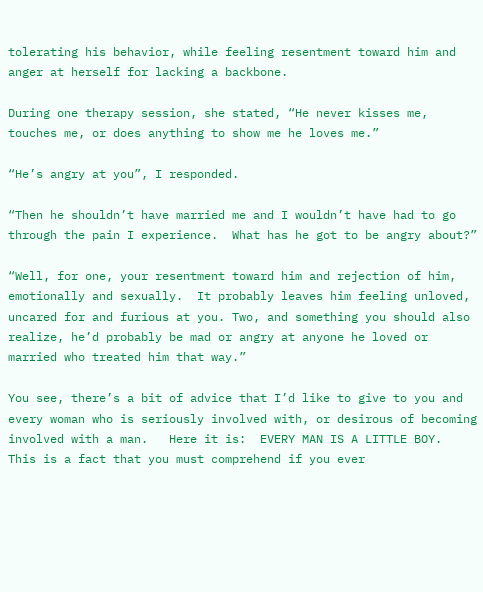tolerating his behavior, while feeling resentment toward him and anger at herself for lacking a backbone.

During one therapy session, she stated, “He never kisses me, touches me, or does anything to show me he loves me.”

“He’s angry at you”, I responded.

“Then he shouldn’t have married me and I wouldn’t have had to go through the pain I experience.  What has he got to be angry about?”

“Well, for one, your resentment toward him and rejection of him, emotionally and sexually.  It probably leaves him feeling unloved, uncared for and furious at you. Two, and something you should also realize, he’d probably be mad or angry at anyone he loved or married who treated him that way.”

You see, there’s a bit of advice that I’d like to give to you and every woman who is seriously involved with, or desirous of becoming involved with a man.   Here it is:  EVERY MAN IS A LITTLE BOY.  This is a fact that you must comprehend if you ever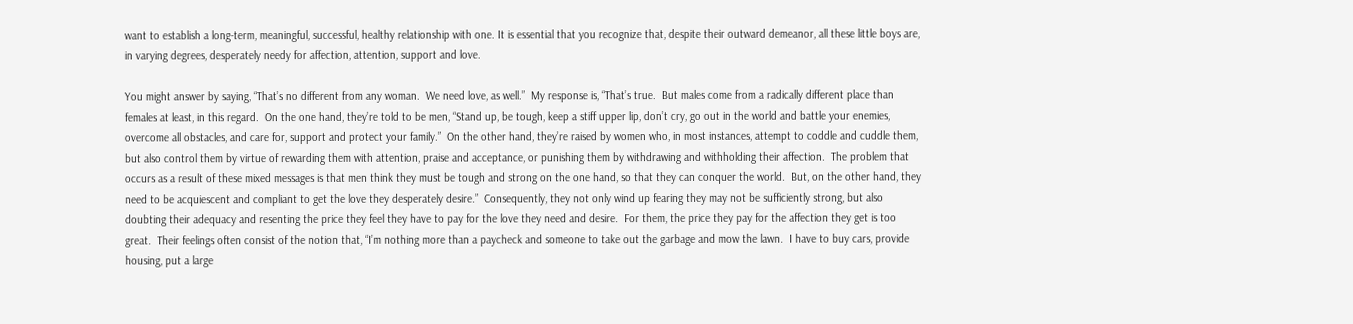want to establish a long-term, meaningful, successful, healthy relationship with one. It is essential that you recognize that, despite their outward demeanor, all these little boys are, in varying degrees, desperately needy for affection, attention, support and love.

You might answer by saying, “That’s no different from any woman.  We need love, as well.”  My response is, “That’s true.  But males come from a radically different place than females at least, in this regard.  On the one hand, they’re told to be men, “Stand up, be tough, keep a stiff upper lip, don’t cry, go out in the world and battle your enemies, overcome all obstacles, and care for, support and protect your family.”  On the other hand, they’re raised by women who, in most instances, attempt to coddle and cuddle them, but also control them by virtue of rewarding them with attention, praise and acceptance, or punishing them by withdrawing and withholding their affection.  The problem that occurs as a result of these mixed messages is that men think they must be tough and strong on the one hand, so that they can conquer the world.  But, on the other hand, they need to be acquiescent and compliant to get the love they desperately desire.”  Consequently, they not only wind up fearing they may not be sufficiently strong, but also doubting their adequacy and resenting the price they feel they have to pay for the love they need and desire.  For them, the price they pay for the affection they get is too great.  Their feelings often consist of the notion that, “I’m nothing more than a paycheck and someone to take out the garbage and mow the lawn.  I have to buy cars, provide housing, put a large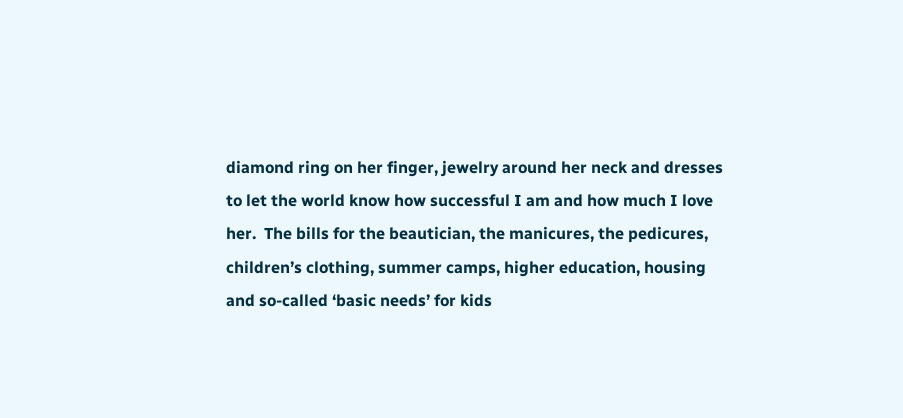diamond ring on her finger, jewelry around her neck and dresses to let the world know how successful I am and how much I love her.  The bills for the beautician, the manicures, the pedicures, children’s clothing, summer camps, higher education, housing and so-called ‘basic needs’ for kids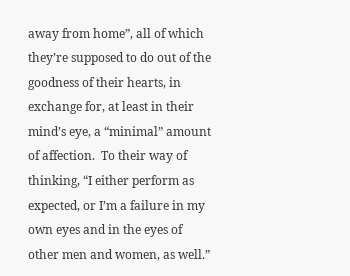away from home”, all of which they’re supposed to do out of the goodness of their hearts, in exchange for, at least in their mind’s eye, a “minimal” amount of affection.  To their way of thinking, “I either perform as expected, or I’m a failure in my own eyes and in the eyes of other men and women, as well.”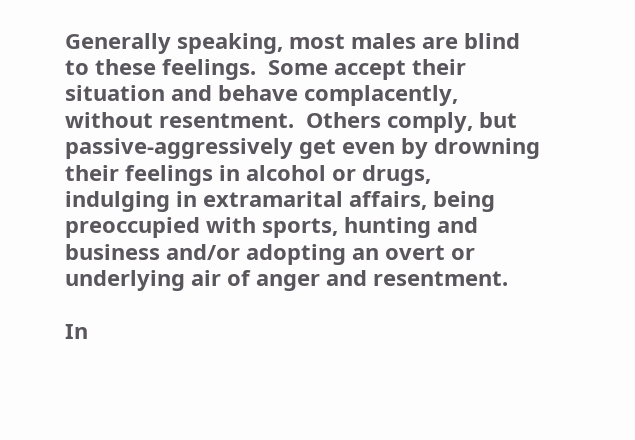Generally speaking, most males are blind to these feelings.  Some accept their situation and behave complacently, without resentment.  Others comply, but passive-aggressively get even by drowning their feelings in alcohol or drugs, indulging in extramarital affairs, being preoccupied with sports, hunting and business and/or adopting an overt or underlying air of anger and resentment.

In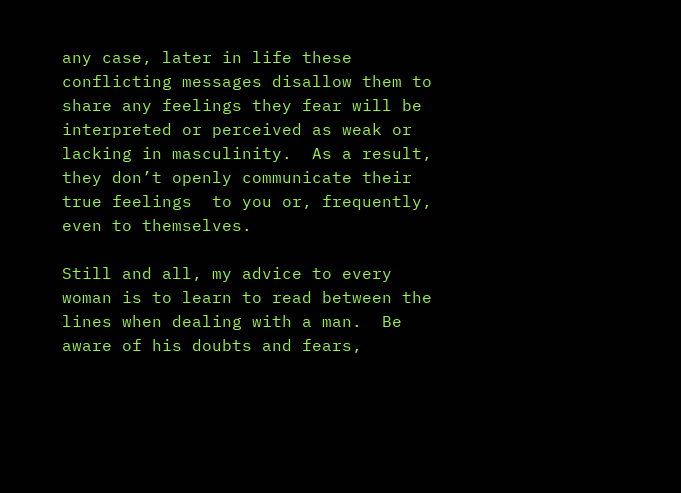any case, later in life these conflicting messages disallow them to share any feelings they fear will be interpreted or perceived as weak or lacking in masculinity.  As a result, they don’t openly communicate their true feelings  to you or, frequently, even to themselves.

Still and all, my advice to every woman is to learn to read between the lines when dealing with a man.  Be aware of his doubts and fears,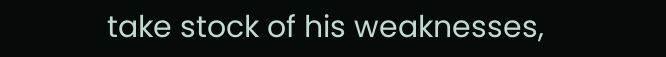take stock of his weaknesses,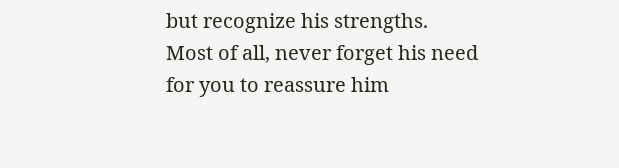but recognize his strengths.  Most of all, never forget his need for you to reassure him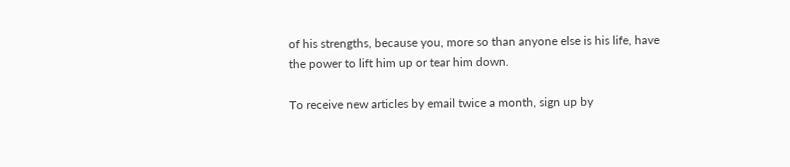of his strengths, because you, more so than anyone else is his life, have the power to lift him up or tear him down.

To receive new articles by email twice a month, sign up by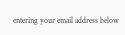entering your email address below